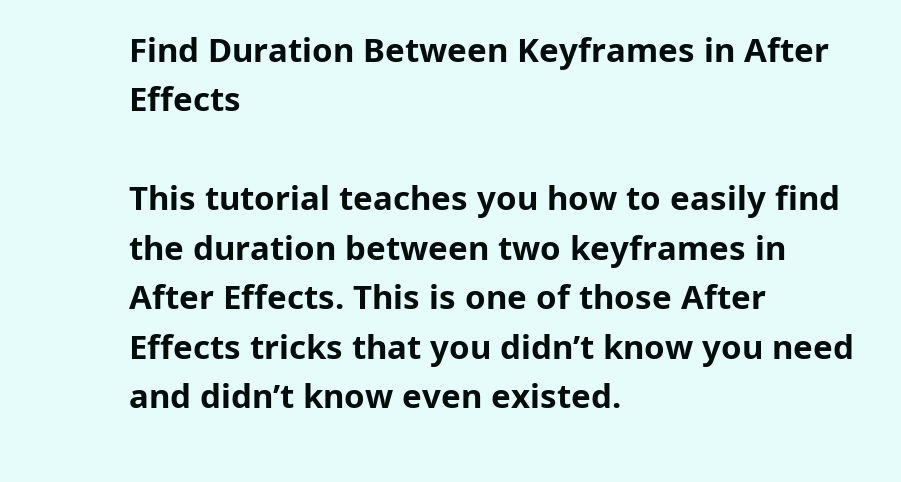Find Duration Between Keyframes in After Effects

This tutorial teaches you how to easily find the duration between two keyframes in After Effects. This is one of those After Effects tricks that you didn’t know you need and didn’t know even existed.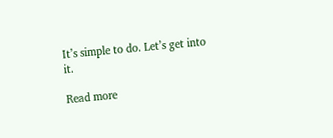It’s simple to do. Let’s get into it.

Read more